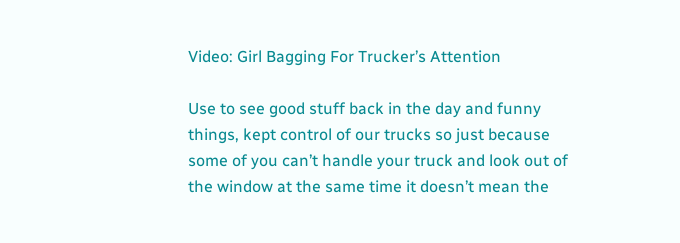Video: Girl Bagging For Trucker’s Attention

Use to see good stuff back in the day and funny things, kept control of our trucks so just because some of you can’t handle your truck and look out of the window at the same time it doesn’t mean the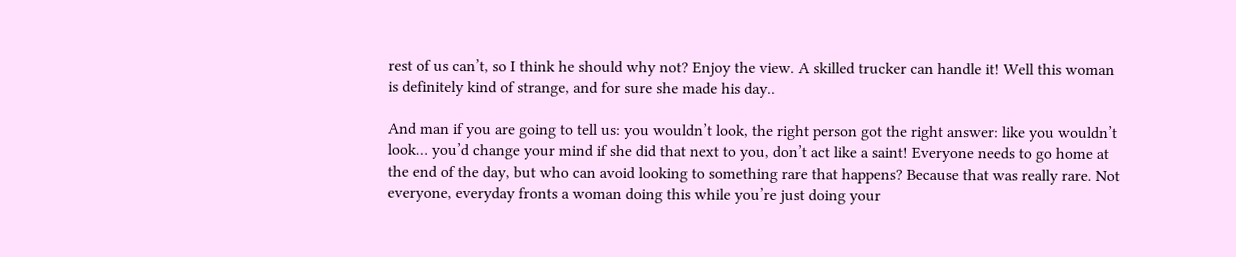rest of us can’t, so I think he should why not? Enjoy the view. A skilled trucker can handle it! Well this woman is definitely kind of strange, and for sure she made his day..

And man if you are going to tell us: you wouldn’t look, the right person got the right answer: like you wouldn’t look… you’d change your mind if she did that next to you, don’t act like a saint! Everyone needs to go home at the end of the day, but who can avoid looking to something rare that happens? Because that was really rare. Not everyone, everyday fronts a woman doing this while you’re just doing your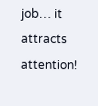job… it attracts attention!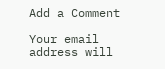Add a Comment

Your email address will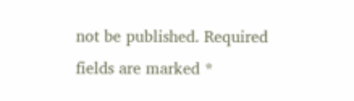not be published. Required fields are marked *